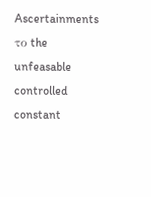Ascertainments το the unfeasable controlled constant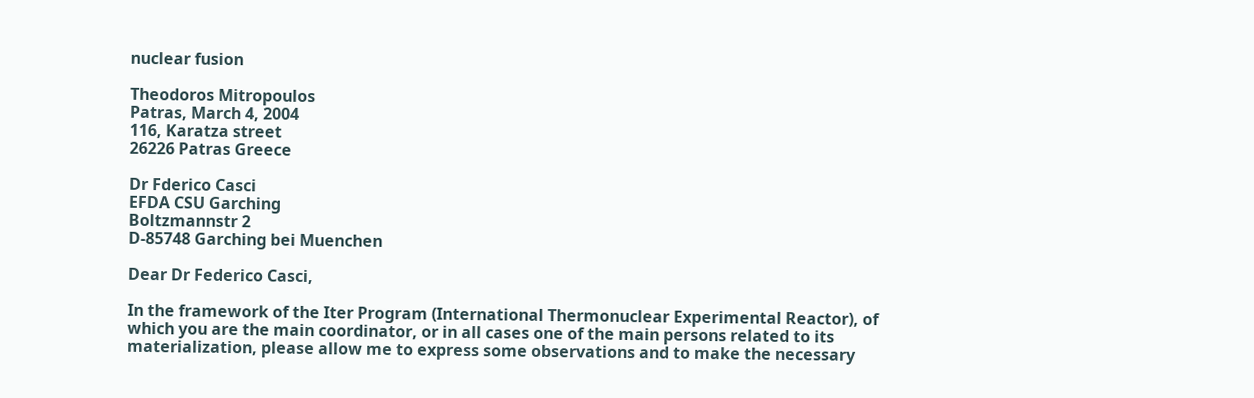nuclear fusion

Theodoros Mitropoulos
Patras, March 4, 2004
116, Karatza street
26226 Patras Greece

Dr Fderico Casci
EFDA CSU Garching
Boltzmannstr 2
D-85748 Garching bei Muenchen

Dear Dr Federico Casci,

In the framework of the Iter Program (International Thermonuclear Experimental Reactor), of which you are the main coordinator, or in all cases one of the main persons related to its materialization, please allow me to express some observations and to make the necessary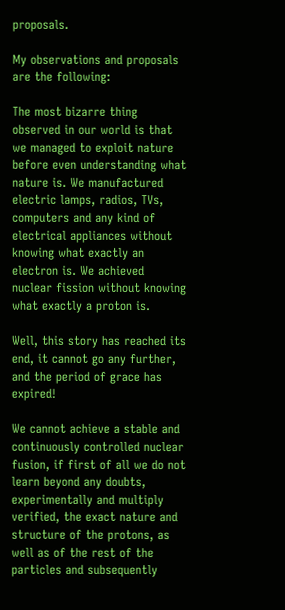proposals.

My observations and proposals are the following:

The most bizarre thing observed in our world is that we managed to exploit nature before even understanding what nature is. We manufactured electric lamps, radios, TVs, computers and any kind of electrical appliances without knowing what exactly an electron is. We achieved nuclear fission without knowing what exactly a proton is.

Well, this story has reached its end, it cannot go any further, and the period of grace has expired!

We cannot achieve a stable and continuously controlled nuclear fusion, if first of all we do not learn beyond any doubts, experimentally and multiply verified, the exact nature and structure of the protons, as well as of the rest of the particles and subsequently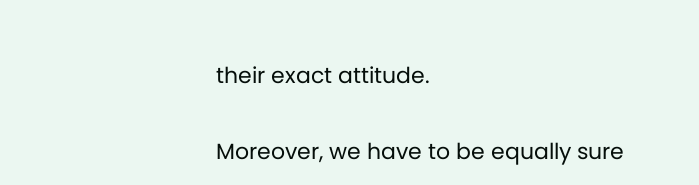their exact attitude.

Moreover, we have to be equally sure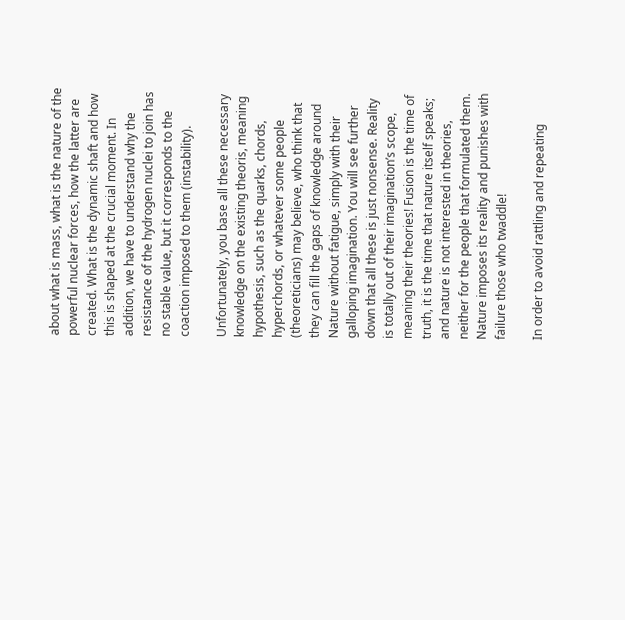about what is mass, what is the nature of the powerful nuclear forces, how the latter are created. What is the dynamic shaft and how this is shaped at the crucial moment. In addition, we have to understand why the resistance of the hydrogen nuclei to join has no stable value, but it corresponds to the coaction imposed to them (instability).

Unfortunately, you base all these necessary knowledge on the existing theoris, meaning hypothesis, such as the quarks, chords, hyperchords, or whatever some people (theoreticians) may believe, who think that they can fill the gaps of knowledge around Nature without fatigue, simply with their galloping imagination. You will see further down that all these is just nonsense. Reality is totally out of their imagination’s scope, meaning their theories! Fusion is the time of truth, it is the time that nature itself speaks; and nature is not interested in theories, neither for the people that formulated them. Nature imposes its reality and punishes with failure those who twaddle!

In order to avoid rattling and repeating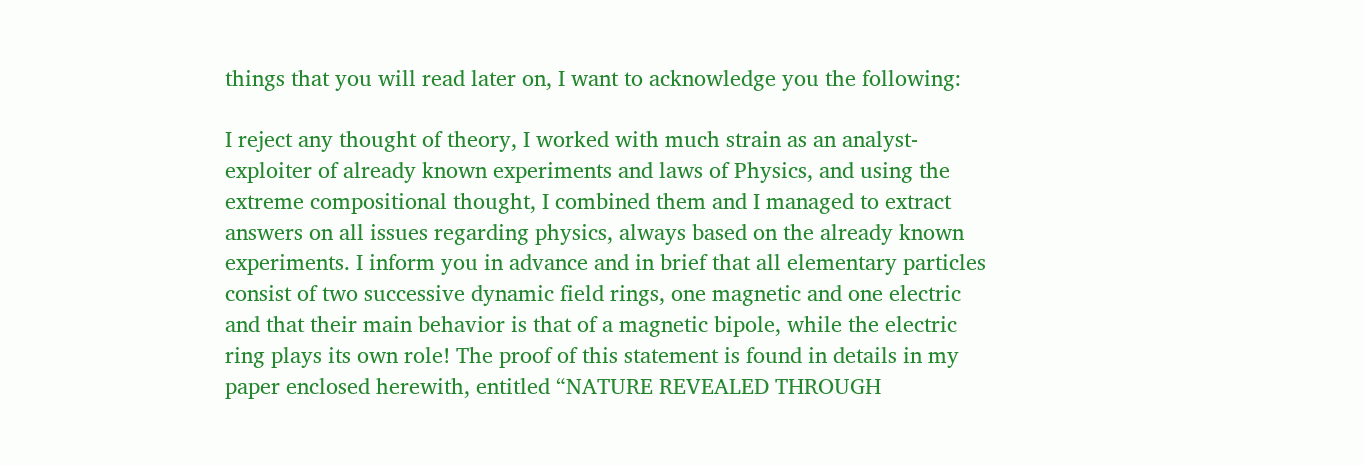things that you will read later on, I want to acknowledge you the following:

I reject any thought of theory, I worked with much strain as an analyst-exploiter of already known experiments and laws of Physics, and using the extreme compositional thought, I combined them and I managed to extract answers on all issues regarding physics, always based on the already known experiments. I inform you in advance and in brief that all elementary particles consist of two successive dynamic field rings, one magnetic and one electric and that their main behavior is that of a magnetic bipole, while the electric ring plays its own role! The proof of this statement is found in details in my paper enclosed herewith, entitled “NATURE REVEALED THROUGH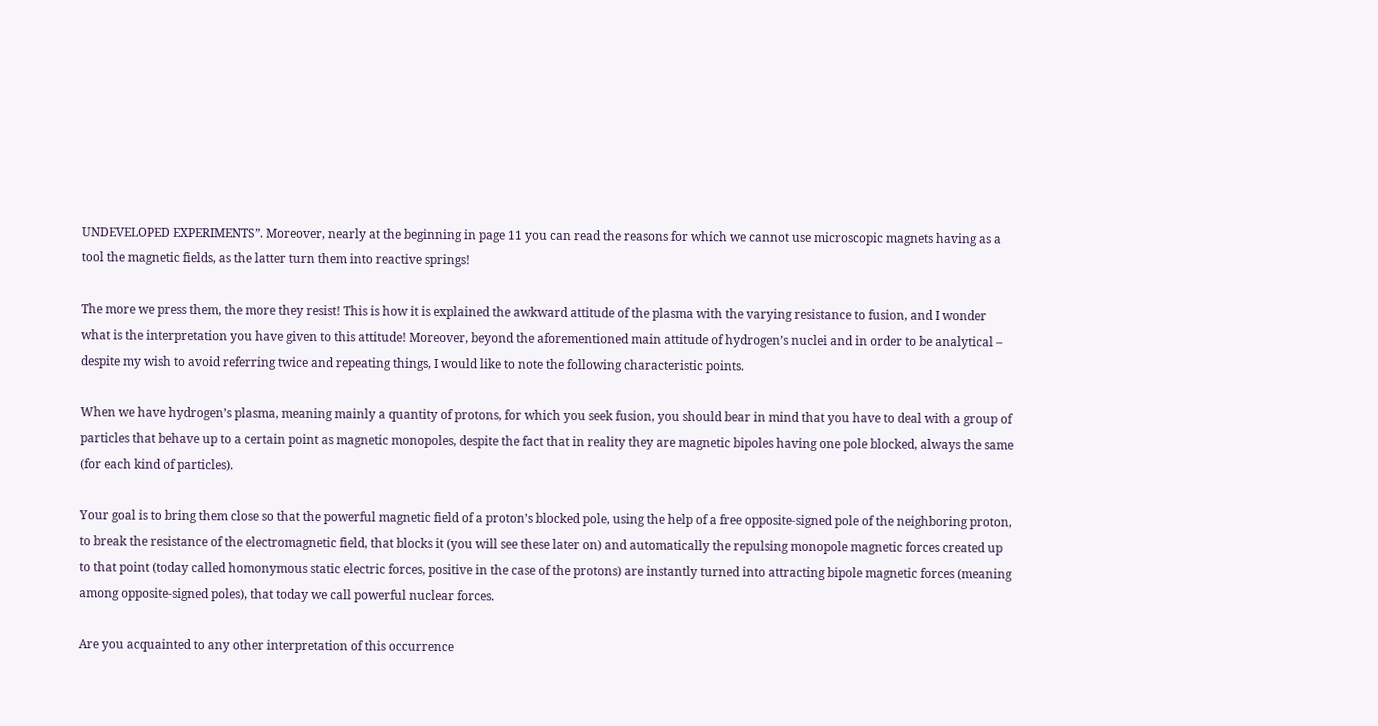UNDEVELOPED EXPERIMENTS”. Moreover, nearly at the beginning in page 11 you can read the reasons for which we cannot use microscopic magnets having as a tool the magnetic fields, as the latter turn them into reactive springs!

The more we press them, the more they resist! This is how it is explained the awkward attitude of the plasma with the varying resistance to fusion, and I wonder what is the interpretation you have given to this attitude! Moreover, beyond the aforementioned main attitude of hydrogen’s nuclei and in order to be analytical – despite my wish to avoid referring twice and repeating things, I would like to note the following characteristic points.

When we have hydrogen’s plasma, meaning mainly a quantity of protons, for which you seek fusion, you should bear in mind that you have to deal with a group of particles that behave up to a certain point as magnetic monopoles, despite the fact that in reality they are magnetic bipoles having one pole blocked, always the same (for each kind of particles).

Your goal is to bring them close so that the powerful magnetic field of a proton’s blocked pole, using the help of a free opposite-signed pole of the neighboring proton, to break the resistance of the electromagnetic field, that blocks it (you will see these later on) and automatically the repulsing monopole magnetic forces created up to that point (today called homonymous static electric forces, positive in the case of the protons) are instantly turned into attracting bipole magnetic forces (meaning among opposite-signed poles), that today we call powerful nuclear forces.

Are you acquainted to any other interpretation of this occurrence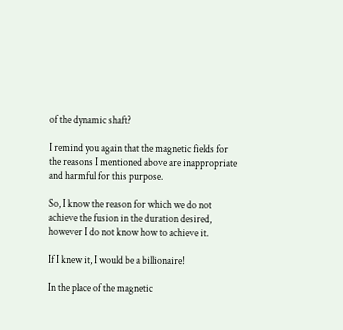of the dynamic shaft?

I remind you again that the magnetic fields for the reasons I mentioned above are inappropriate and harmful for this purpose.

So, I know the reason for which we do not achieve the fusion in the duration desired, however I do not know how to achieve it.

If I knew it, I would be a billionaire!

In the place of the magnetic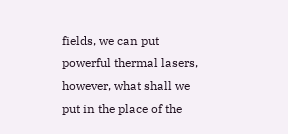fields, we can put powerful thermal lasers, however, what shall we put in the place of the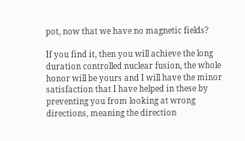pot, now that we have no magnetic fields?

If you find it, then you will achieve the long duration controlled nuclear fusion, the whole honor will be yours and I will have the minor satisfaction that I have helped in these by preventing you from looking at wrong directions, meaning the direction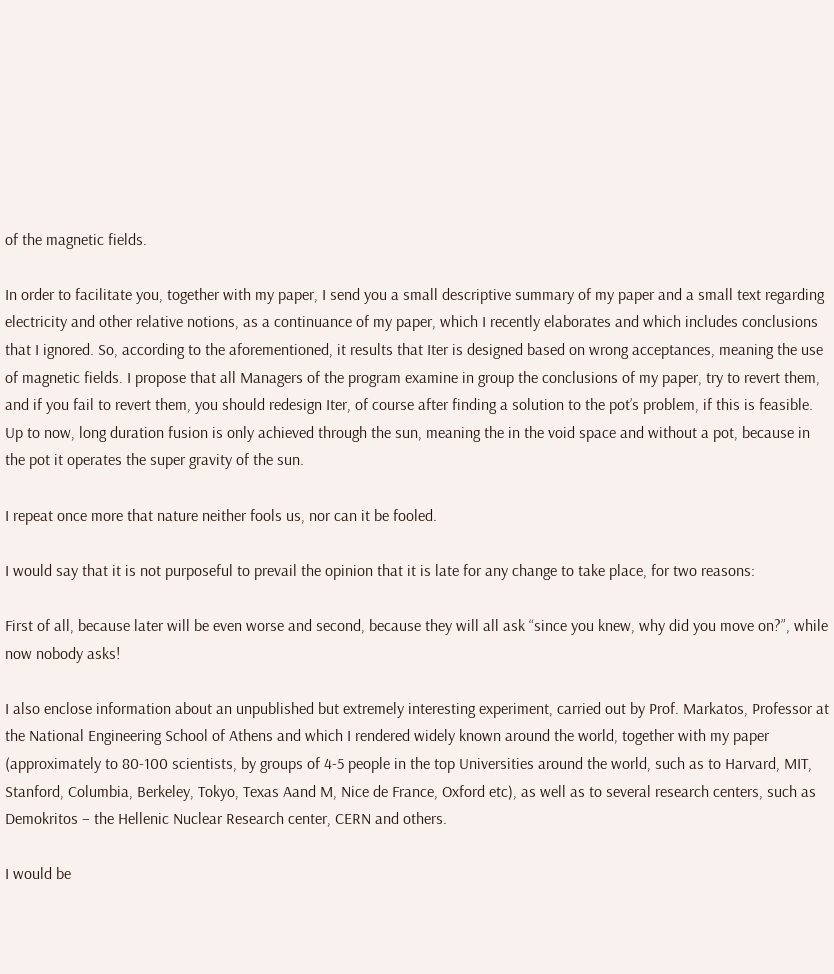of the magnetic fields.

In order to facilitate you, together with my paper, I send you a small descriptive summary of my paper and a small text regarding electricity and other relative notions, as a continuance of my paper, which I recently elaborates and which includes conclusions that I ignored. So, according to the aforementioned, it results that Iter is designed based on wrong acceptances, meaning the use of magnetic fields. I propose that all Managers of the program examine in group the conclusions of my paper, try to revert them, and if you fail to revert them, you should redesign Iter, of course after finding a solution to the pot’s problem, if this is feasible. Up to now, long duration fusion is only achieved through the sun, meaning the in the void space and without a pot, because in the pot it operates the super gravity of the sun.

I repeat once more that nature neither fools us, nor can it be fooled.

I would say that it is not purposeful to prevail the opinion that it is late for any change to take place, for two reasons:

First of all, because later will be even worse and second, because they will all ask “since you knew, why did you move on?”, while now nobody asks!

I also enclose information about an unpublished but extremely interesting experiment, carried out by Prof. Markatos, Professor at the National Engineering School of Athens and which I rendered widely known around the world, together with my paper (approximately to 80-100 scientists, by groups of 4-5 people in the top Universities around the world, such as to Harvard, MIT, Stanford, Columbia, Berkeley, Tokyo, Texas Aand M, Nice de France, Oxford etc), as well as to several research centers, such as Demokritos – the Hellenic Nuclear Research center, CERN and others.

I would be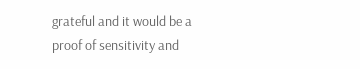grateful and it would be a proof of sensitivity and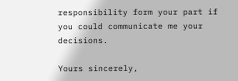responsibility form your part if you could communicate me your decisions.

Yours sincerely,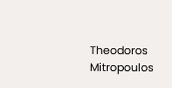Theodoros Mitropoulos